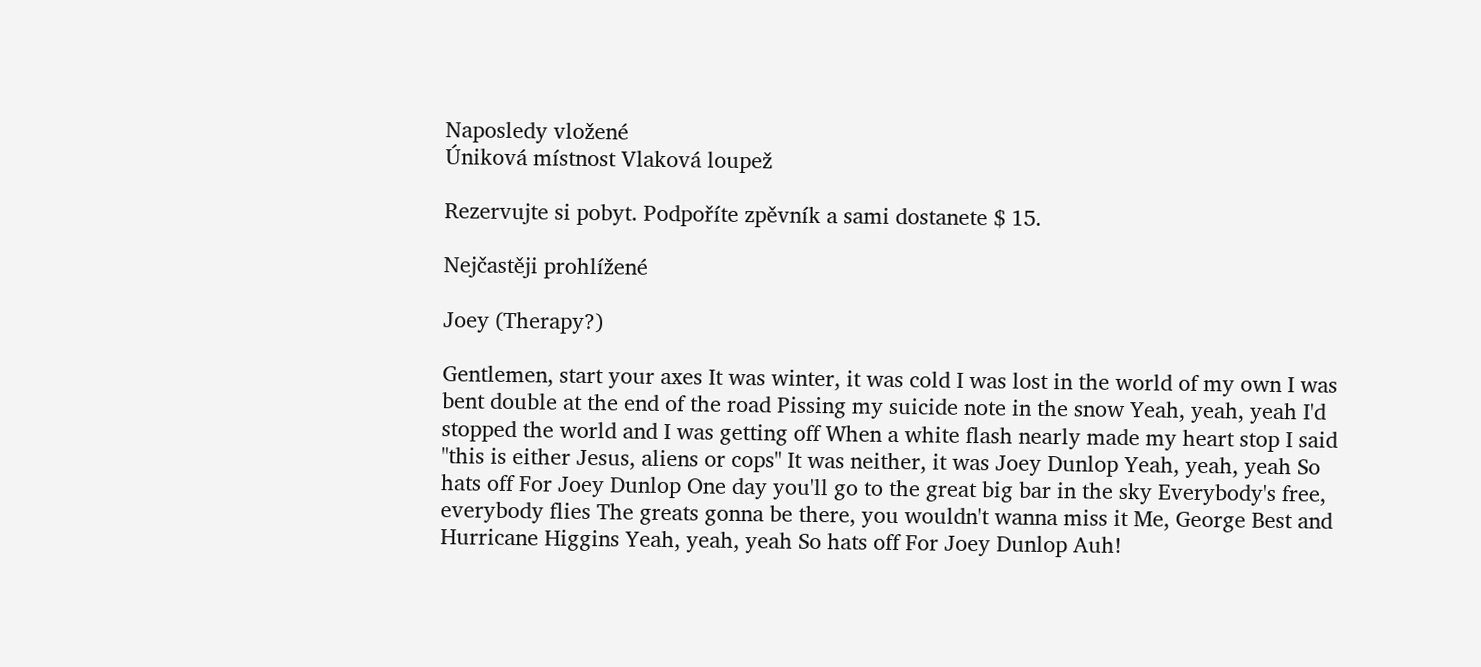Naposledy vložené
Úniková místnost Vlaková loupež

Rezervujte si pobyt. Podpoříte zpěvník a sami dostanete $ 15.

Nejčastěji prohlížené

Joey (Therapy?)

Gentlemen, start your axes It was winter, it was cold I was lost in the world of my own I was bent double at the end of the road Pissing my suicide note in the snow Yeah, yeah, yeah I'd stopped the world and I was getting off When a white flash nearly made my heart stop I said "this is either Jesus, aliens or cops" It was neither, it was Joey Dunlop Yeah, yeah, yeah So hats off For Joey Dunlop One day you'll go to the great big bar in the sky Everybody's free, everybody flies The greats gonna be there, you wouldn't wanna miss it Me, George Best and Hurricane Higgins Yeah, yeah, yeah So hats off For Joey Dunlop Auh!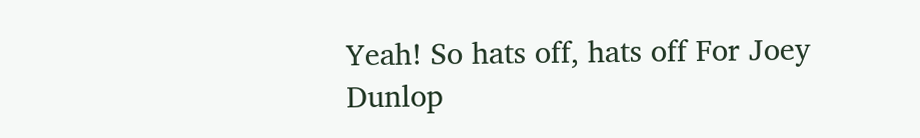Yeah! So hats off, hats off For Joey Dunlop